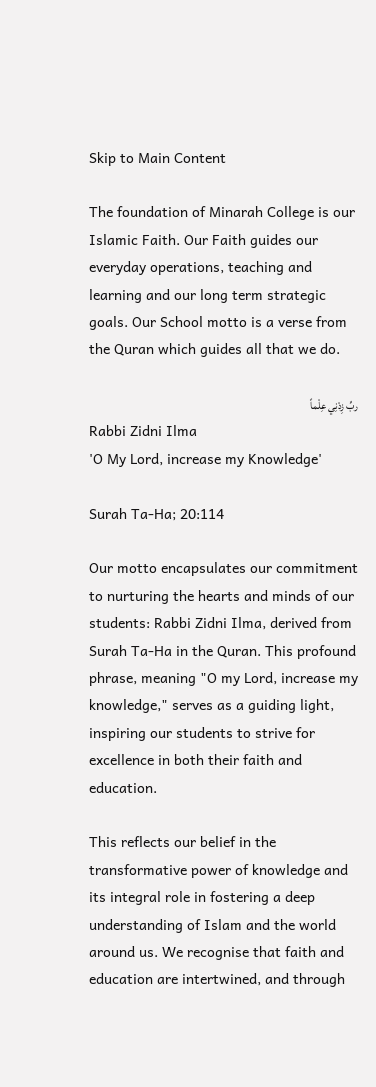Skip to Main Content

The foundation of Minarah College is our Islamic Faith. Our Faith guides our everyday operations, teaching and learning and our long term strategic goals. Our School motto is a verse from the Quran which guides all that we do.

ربِّ زِدْنِي عِلْماً
Rabbi Zidni Ilma
'O My Lord, increase my Knowledge'

Surah Ta-Ha; 20:114

Our motto encapsulates our commitment to nurturing the hearts and minds of our students: Rabbi Zidni Ilma, derived from Surah Ta-Ha in the Quran. This profound phrase, meaning "O my Lord, increase my knowledge," serves as a guiding light, inspiring our students to strive for excellence in both their faith and education.

This reflects our belief in the transformative power of knowledge and its integral role in fostering a deep understanding of Islam and the world around us. We recognise that faith and education are intertwined, and through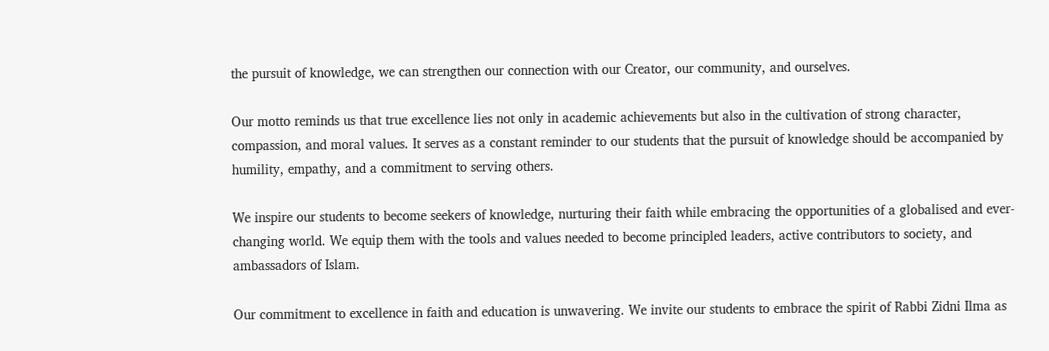the pursuit of knowledge, we can strengthen our connection with our Creator, our community, and ourselves.

Our motto reminds us that true excellence lies not only in academic achievements but also in the cultivation of strong character, compassion, and moral values. It serves as a constant reminder to our students that the pursuit of knowledge should be accompanied by humility, empathy, and a commitment to serving others.

We inspire our students to become seekers of knowledge, nurturing their faith while embracing the opportunities of a globalised and ever-changing world. We equip them with the tools and values needed to become principled leaders, active contributors to society, and ambassadors of Islam.

Our commitment to excellence in faith and education is unwavering. We invite our students to embrace the spirit of Rabbi Zidni Ilma as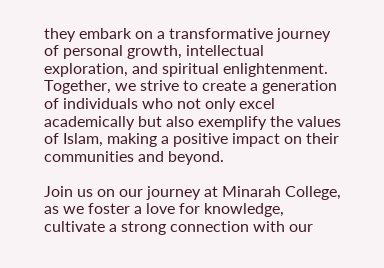they embark on a transformative journey of personal growth, intellectual exploration, and spiritual enlightenment. Together, we strive to create a generation of individuals who not only excel academically but also exemplify the values of Islam, making a positive impact on their communities and beyond.

Join us on our journey at Minarah College, as we foster a love for knowledge, cultivate a strong connection with our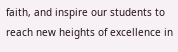faith, and inspire our students to reach new heights of excellence in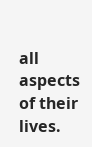all aspects of their lives.